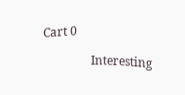Cart 0

                Interesting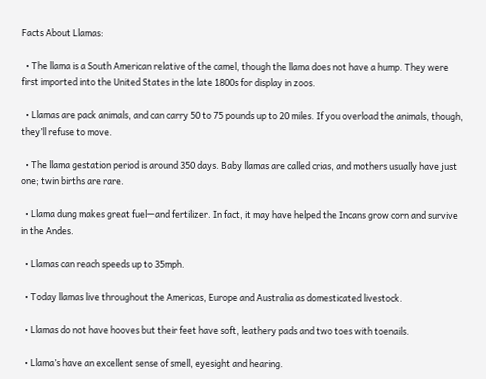Facts About Llamas:

  • The llama is a South American relative of the camel, though the llama does not have a hump. They were first imported into the United States in the late 1800s for display in zoos.

  • Llamas are pack animals, and can carry 50 to 75 pounds up to 20 miles. If you overload the animals, though, they’ll refuse to move.

  • The llama gestation period is around 350 days. Baby llamas are called crias, and mothers usually have just one; twin births are rare.

  • Llama dung makes great fuel—and fertilizer. In fact, it may have helped the Incans grow corn and survive in the Andes.

  • Llamas can reach speeds up to 35mph.

  • Today llamas live throughout the Americas, Europe and Australia as domesticated livestock.

  • Llamas do not have hooves but their feet have soft, leathery pads and two toes with toenails.

  • Llama’s have an excellent sense of smell, eyesight and hearing.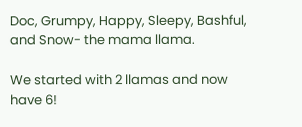Doc, Grumpy, Happy, Sleepy, Bashful, and Snow- the mama llama.

We started with 2 llamas and now have 6!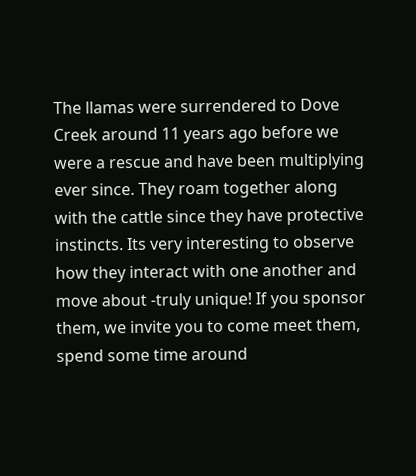The llamas were surrendered to Dove Creek around 11 years ago before we were a rescue and have been multiplying ever since. They roam together along with the cattle since they have protective instincts. Its very interesting to observe how they interact with one another and move about -truly unique! If you sponsor them, we invite you to come meet them, spend some time around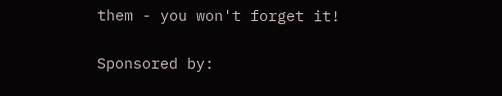them - you won't forget it!

Sponsored by: